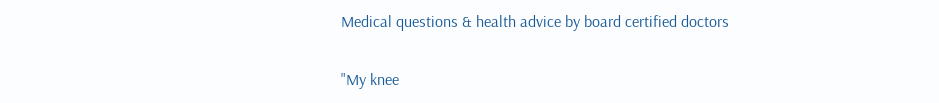Medical questions & health advice by board certified doctors

"My knee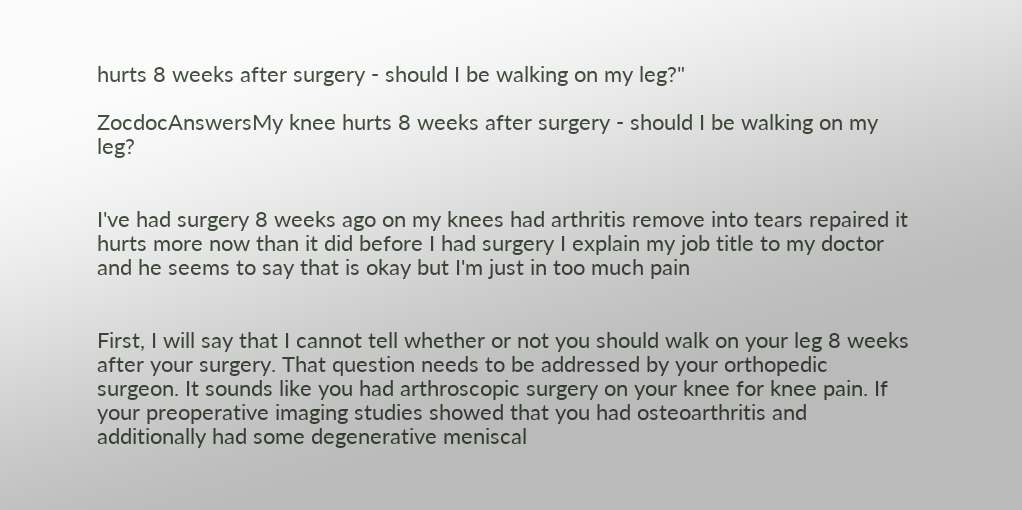hurts 8 weeks after surgery - should I be walking on my leg?"

ZocdocAnswersMy knee hurts 8 weeks after surgery - should I be walking on my leg?


I've had surgery 8 weeks ago on my knees had arthritis remove into tears repaired it hurts more now than it did before I had surgery I explain my job title to my doctor and he seems to say that is okay but I'm just in too much pain


First, I will say that I cannot tell whether or not you should walk on your leg 8 weeks after your surgery. That question needs to be addressed by your orthopedic surgeon. It sounds like you had arthroscopic surgery on your knee for knee pain. If your preoperative imaging studies showed that you had osteoarthritis and additionally had some degenerative meniscal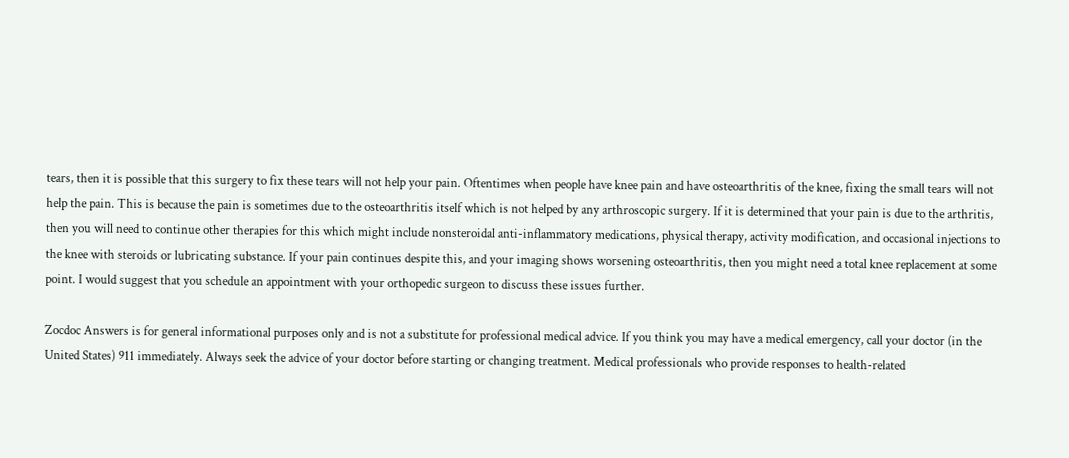tears, then it is possible that this surgery to fix these tears will not help your pain. Oftentimes when people have knee pain and have osteoarthritis of the knee, fixing the small tears will not help the pain. This is because the pain is sometimes due to the osteoarthritis itself which is not helped by any arthroscopic surgery. If it is determined that your pain is due to the arthritis, then you will need to continue other therapies for this which might include nonsteroidal anti-inflammatory medications, physical therapy, activity modification, and occasional injections to the knee with steroids or lubricating substance. If your pain continues despite this, and your imaging shows worsening osteoarthritis, then you might need a total knee replacement at some point. I would suggest that you schedule an appointment with your orthopedic surgeon to discuss these issues further.

Zocdoc Answers is for general informational purposes only and is not a substitute for professional medical advice. If you think you may have a medical emergency, call your doctor (in the United States) 911 immediately. Always seek the advice of your doctor before starting or changing treatment. Medical professionals who provide responses to health-related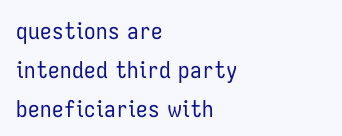questions are intended third party beneficiaries with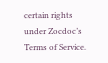certain rights under Zocdoc’s Terms of Service.